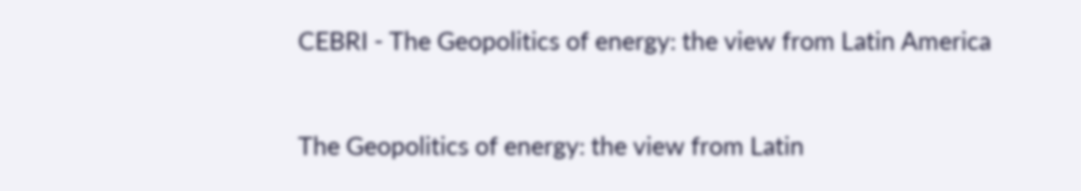CEBRI - The Geopolitics of energy: the view from Latin America


The Geopolitics of energy: the view from Latin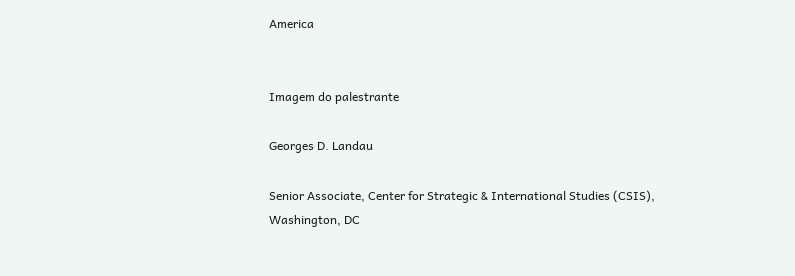America


Imagem do palestrante

Georges D. Landau

Senior Associate, Center for Strategic & International Studies (CSIS), Washington, DC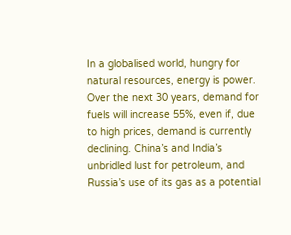In a globalised world, hungry for natural resources, energy is power. Over the next 30 years, demand for fuels will increase 55%, even if, due to high prices, demand is currently declining. China’s and India’s unbridled lust for petroleum, and Russia’s use of its gas as a potential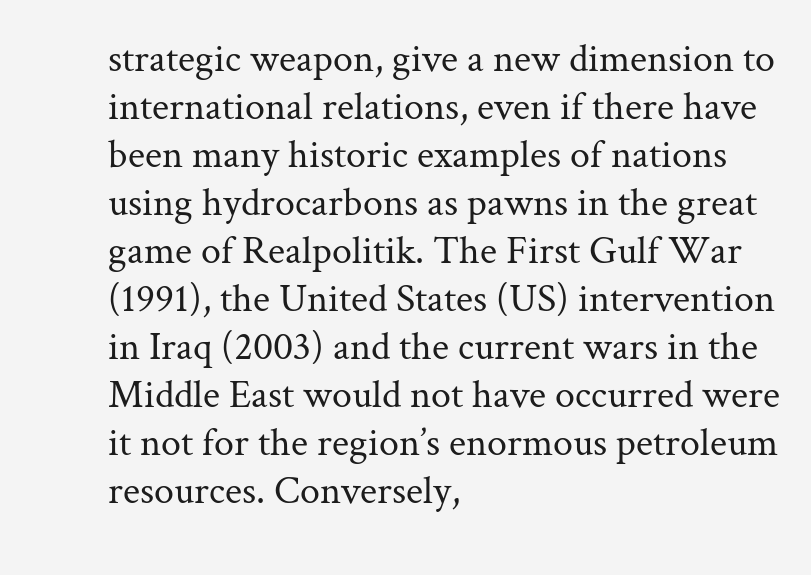strategic weapon, give a new dimension to international relations, even if there have been many historic examples of nations using hydrocarbons as pawns in the great game of Realpolitik. The First Gulf War (1991), the United States (US) intervention in Iraq (2003) and the current wars in the Middle East would not have occurred were it not for the region’s enormous petroleum resources. Conversely,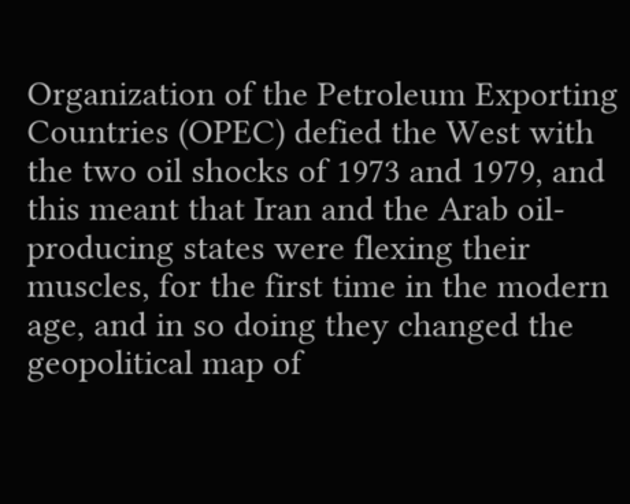Organization of the Petroleum Exporting Countries (OPEC) defied the West with the two oil shocks of 1973 and 1979, and this meant that Iran and the Arab oil-producing states were flexing their muscles, for the first time in the modern age, and in so doing they changed the geopolitical map of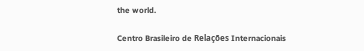the world.

Centro Brasileiro de Relações Internacionais